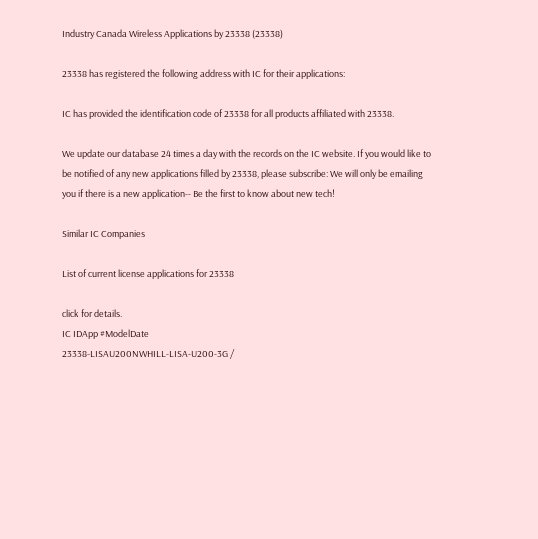Industry Canada Wireless Applications by 23338 (23338)

23338 has registered the following address with IC for their applications:

IC has provided the identification code of 23338 for all products affiliated with 23338.

We update our database 24 times a day with the records on the IC website. If you would like to be notified of any new applications filled by 23338, please subscribe: We will only be emailing you if there is a new application-- Be the first to know about new tech!

Similar IC Companies

List of current license applications for 23338

click for details.
IC IDApp #ModelDate
23338-LISAU200NWHILL-LISA-U200-3G /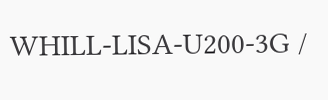WHILL-LISA-U200-3G /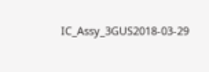IC_Assy_3GUS2018-03-29